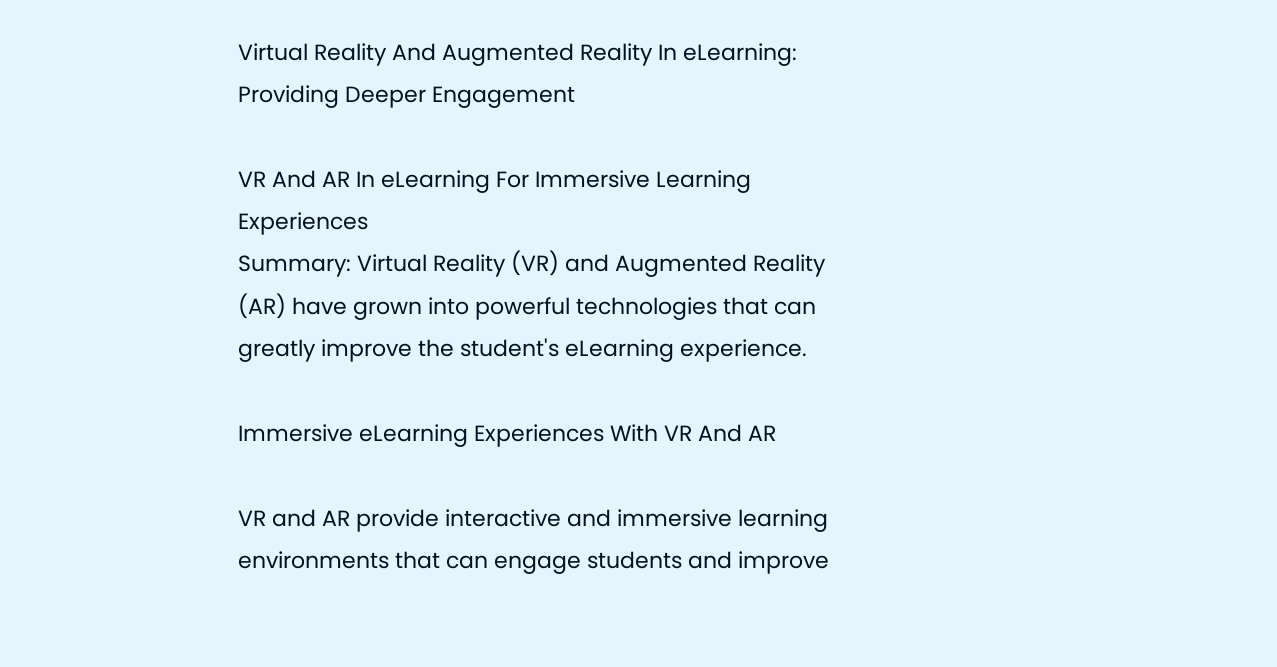Virtual Reality And Augmented Reality In eLearning: Providing Deeper Engagement

VR And AR In eLearning For Immersive Learning Experiences
Summary: Virtual Reality (VR) and Augmented Reality (AR) have grown into powerful technologies that can greatly improve the student's eLearning experience.

Immersive eLearning Experiences With VR And AR

VR and AR provide interactive and immersive learning environments that can engage students and improve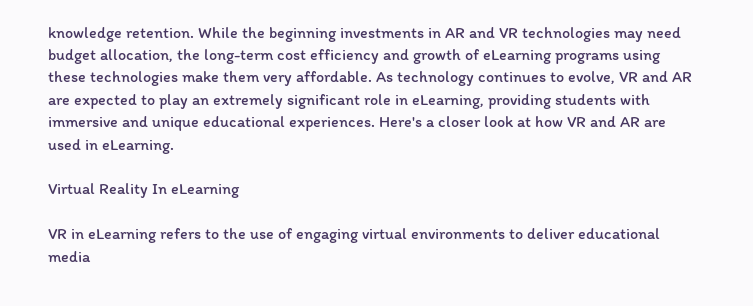knowledge retention. While the beginning investments in AR and VR technologies may need budget allocation, the long-term cost efficiency and growth of eLearning programs using these technologies make them very affordable. As technology continues to evolve, VR and AR are expected to play an extremely significant role in eLearning, providing students with immersive and unique educational experiences. Here's a closer look at how VR and AR are used in eLearning.

Virtual Reality In eLearning

VR in eLearning refers to the use of engaging virtual environments to deliver educational media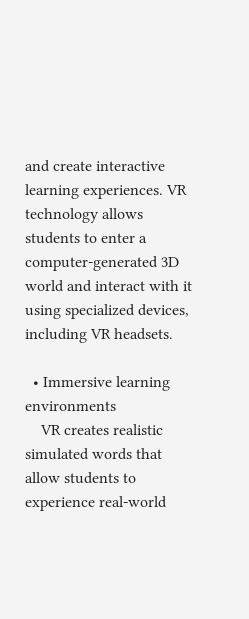and create interactive learning experiences. VR technology allows students to enter a computer-generated 3D world and interact with it using specialized devices, including VR headsets.

  • Immersive learning environments
    VR creates realistic simulated words that allow students to experience real-world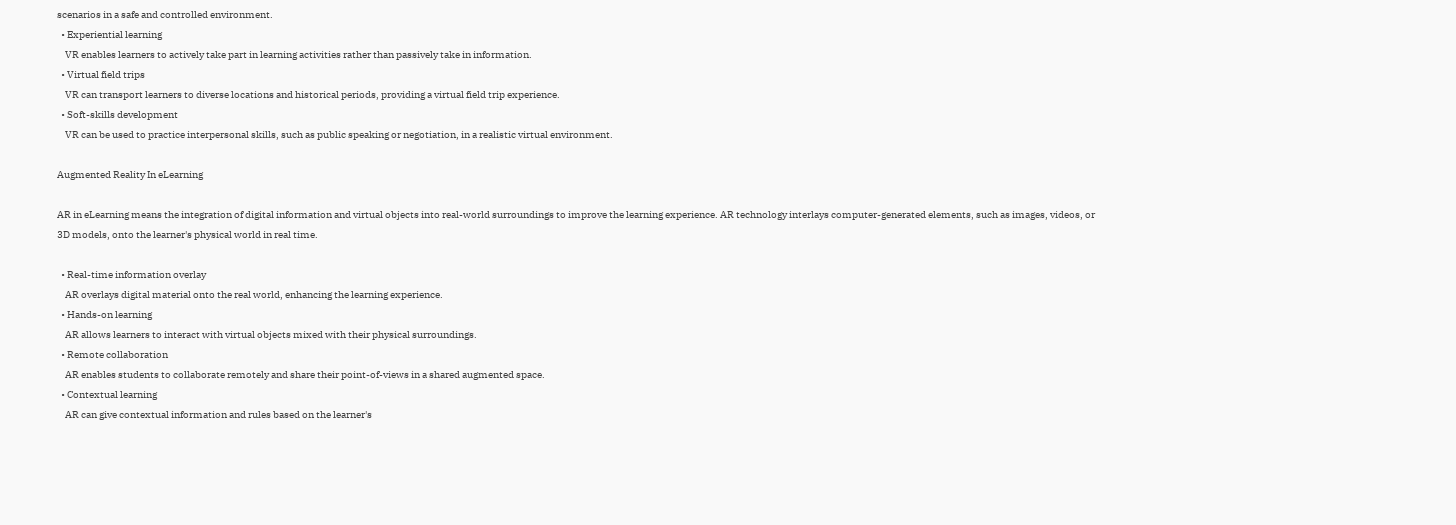scenarios in a safe and controlled environment.
  • Experiential learning
    VR enables learners to actively take part in learning activities rather than passively take in information.
  • Virtual field trips
    VR can transport learners to diverse locations and historical periods, providing a virtual field trip experience.
  • Soft-skills development
    VR can be used to practice interpersonal skills, such as public speaking or negotiation, in a realistic virtual environment.

Augmented Reality In eLearning

AR in eLearning means the integration of digital information and virtual objects into real-world surroundings to improve the learning experience. AR technology interlays computer-generated elements, such as images, videos, or 3D models, onto the learner's physical world in real time.

  • Real-time information overlay
    AR overlays digital material onto the real world, enhancing the learning experience.
  • Hands-on learning
    AR allows learners to interact with virtual objects mixed with their physical surroundings.
  • Remote collaboration
    AR enables students to collaborate remotely and share their point-of-views in a shared augmented space.
  • Contextual learning
    AR can give contextual information and rules based on the learner's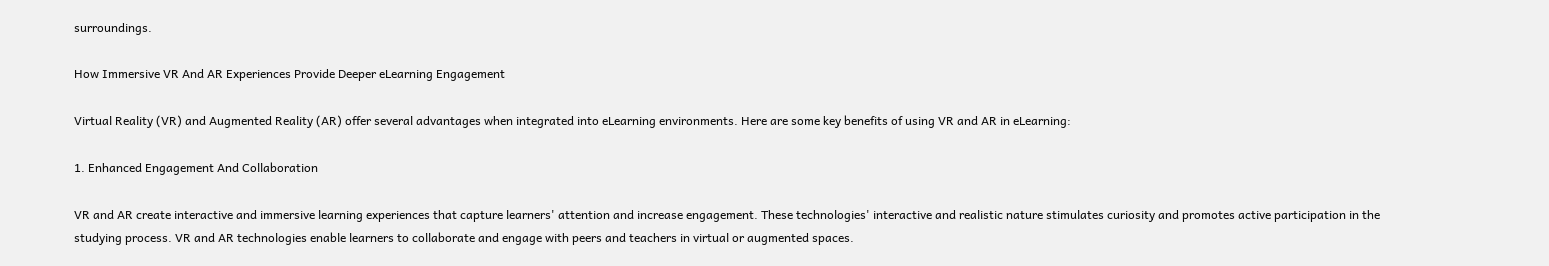surroundings.

How Immersive VR And AR Experiences Provide Deeper eLearning Engagement

Virtual Reality (VR) and Augmented Reality (AR) offer several advantages when integrated into eLearning environments. Here are some key benefits of using VR and AR in eLearning:

1. Enhanced Engagement And Collaboration

VR and AR create interactive and immersive learning experiences that capture learners' attention and increase engagement. These technologies' interactive and realistic nature stimulates curiosity and promotes active participation in the studying process. VR and AR technologies enable learners to collaborate and engage with peers and teachers in virtual or augmented spaces.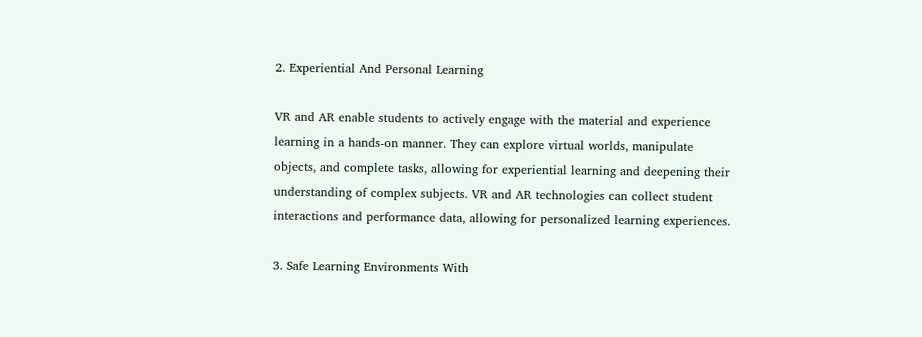2. Experiential And Personal Learning

VR and AR enable students to actively engage with the material and experience learning in a hands-on manner. They can explore virtual worlds, manipulate objects, and complete tasks, allowing for experiential learning and deepening their understanding of complex subjects. VR and AR technologies can collect student interactions and performance data, allowing for personalized learning experiences.

3. Safe Learning Environments With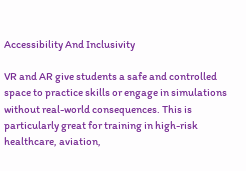Accessibility And Inclusivity

VR and AR give students a safe and controlled space to practice skills or engage in simulations without real-world consequences. This is particularly great for training in high-risk healthcare, aviation,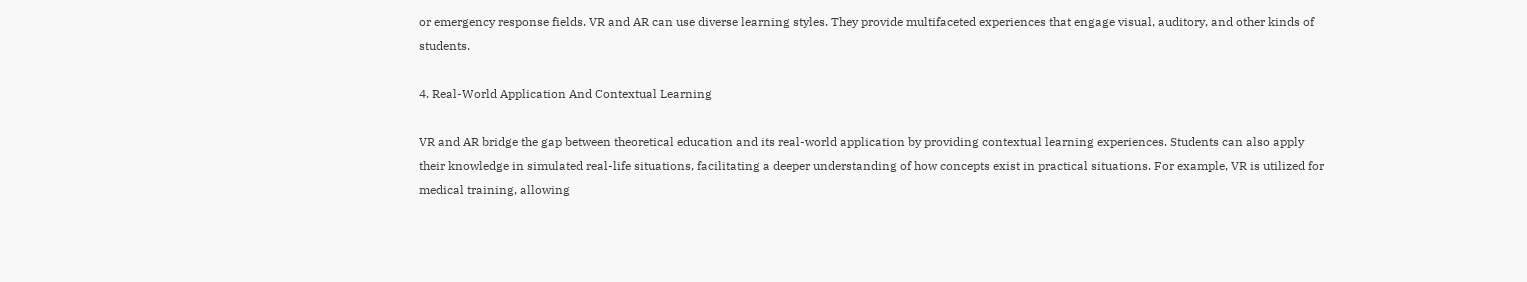or emergency response fields. VR and AR can use diverse learning styles. They provide multifaceted experiences that engage visual, auditory, and other kinds of students.

4. Real-World Application And Contextual Learning

VR and AR bridge the gap between theoretical education and its real-world application by providing contextual learning experiences. Students can also apply their knowledge in simulated real-life situations, facilitating a deeper understanding of how concepts exist in practical situations. For example, VR is utilized for medical training, allowing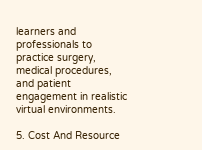learners and professionals to practice surgery, medical procedures, and patient engagement in realistic virtual environments.

5. Cost And Resource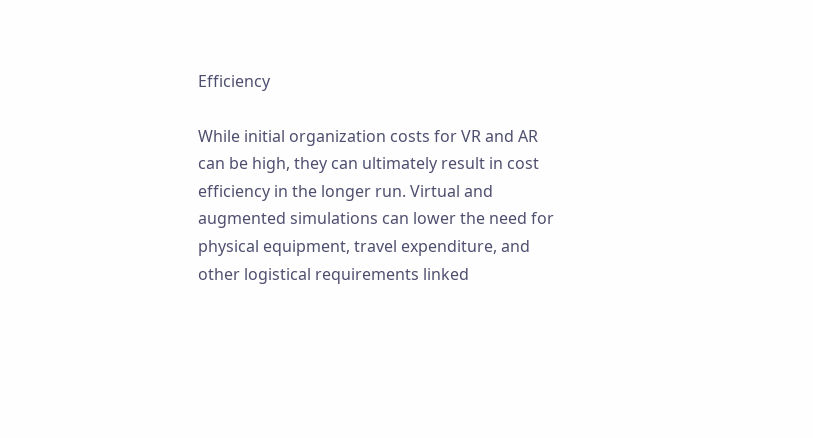Efficiency

While initial organization costs for VR and AR can be high, they can ultimately result in cost efficiency in the longer run. Virtual and augmented simulations can lower the need for physical equipment, travel expenditure, and other logistical requirements linked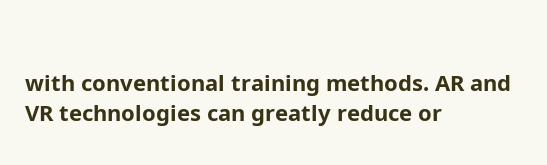with conventional training methods. AR and VR technologies can greatly reduce or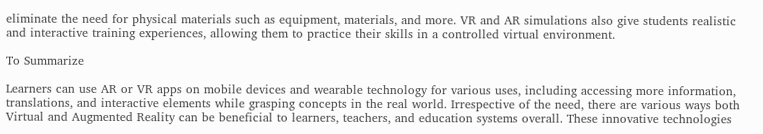eliminate the need for physical materials such as equipment, materials, and more. VR and AR simulations also give students realistic and interactive training experiences, allowing them to practice their skills in a controlled virtual environment.

To Summarize

Learners can use AR or VR apps on mobile devices and wearable technology for various uses, including accessing more information, translations, and interactive elements while grasping concepts in the real world. Irrespective of the need, there are various ways both Virtual and Augmented Reality can be beneficial to learners, teachers, and education systems overall. These innovative technologies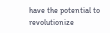have the potential to revolutionize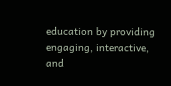education by providing engaging, interactive, and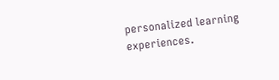personalized learning experiences.